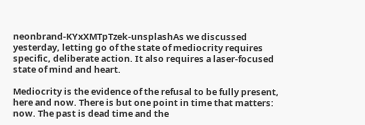neonbrand-KYxXMTpTzek-unsplashAs we discussed yesterday, letting go of the state of mediocrity requires specific, deliberate action. It also requires a laser-focused state of mind and heart.

Mediocrity is the evidence of the refusal to be fully present, here and now. There is but one point in time that matters: now. The past is dead time and the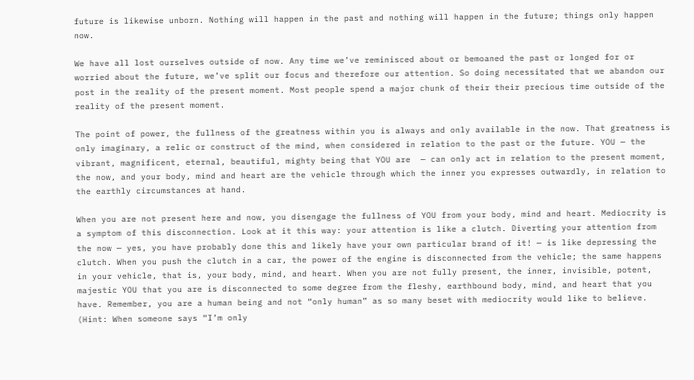future is likewise unborn. Nothing will happen in the past and nothing will happen in the future; things only happen now.

We have all lost ourselves outside of now. Any time we’ve reminisced about or bemoaned the past or longed for or worried about the future, we’ve split our focus and therefore our attention. So doing necessitated that we abandon our post in the reality of the present moment. Most people spend a major chunk of their their precious time outside of the reality of the present moment.

The point of power, the fullness of the greatness within you is always and only available in the now. That greatness is only imaginary, a relic or construct of the mind, when considered in relation to the past or the future. YOU — the vibrant, magnificent, eternal, beautiful, mighty being that YOU are  — can only act in relation to the present moment, the now, and your body, mind and heart are the vehicle through which the inner you expresses outwardly, in relation to the earthly circumstances at hand.

When you are not present here and now, you disengage the fullness of YOU from your body, mind and heart. Mediocrity is a symptom of this disconnection. Look at it this way: your attention is like a clutch. Diverting your attention from the now — yes, you have probably done this and likely have your own particular brand of it! — is like depressing the clutch. When you push the clutch in a car, the power of the engine is disconnected from the vehicle; the same happens in your vehicle, that is, your body, mind, and heart. When you are not fully present, the inner, invisible, potent, majestic YOU that you are is disconnected to some degree from the fleshy, earthbound body, mind, and heart that you have. Remember, you are a human being and not “only human” as so many beset with mediocrity would like to believe. (Hint: When someone says “I’m only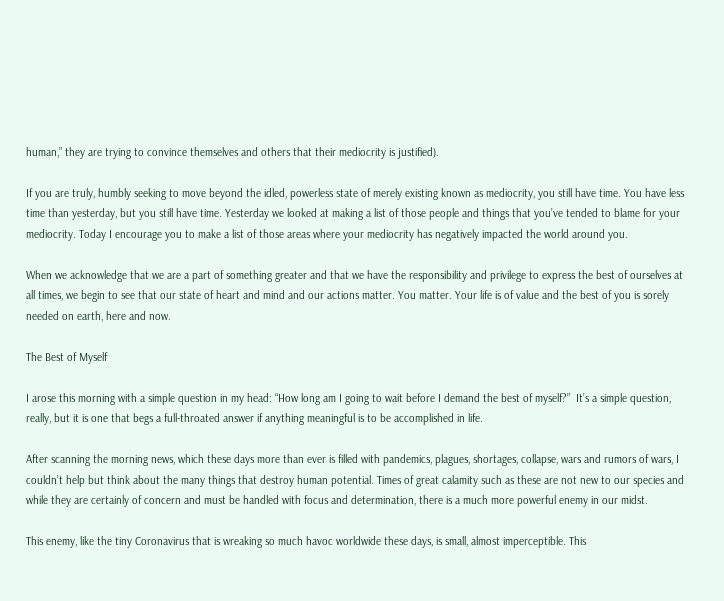human,” they are trying to convince themselves and others that their mediocrity is justified).

If you are truly, humbly seeking to move beyond the idled, powerless state of merely existing known as mediocrity, you still have time. You have less time than yesterday, but you still have time. Yesterday we looked at making a list of those people and things that you’ve tended to blame for your mediocrity. Today I encourage you to make a list of those areas where your mediocrity has negatively impacted the world around you.

When we acknowledge that we are a part of something greater and that we have the responsibility and privilege to express the best of ourselves at all times, we begin to see that our state of heart and mind and our actions matter. You matter. Your life is of value and the best of you is sorely needed on earth, here and now.

The Best of Myself

I arose this morning with a simple question in my head: “How long am I going to wait before I demand the best of myself?”  It’s a simple question, really, but it is one that begs a full-throated answer if anything meaningful is to be accomplished in life.

After scanning the morning news, which these days more than ever is filled with pandemics, plagues, shortages, collapse, wars and rumors of wars, I couldn’t help but think about the many things that destroy human potential. Times of great calamity such as these are not new to our species and while they are certainly of concern and must be handled with focus and determination, there is a much more powerful enemy in our midst.

This enemy, like the tiny Coronavirus that is wreaking so much havoc worldwide these days, is small, almost imperceptible. This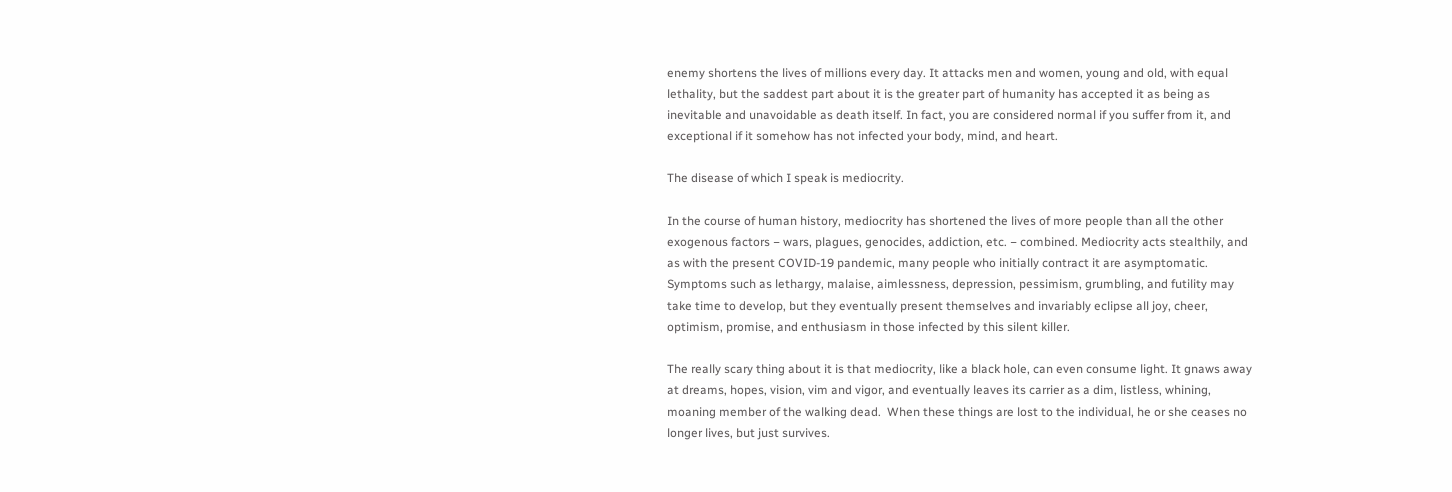enemy shortens the lives of millions every day. It attacks men and women, young and old, with equal lethality, but the saddest part about it is the greater part of humanity has accepted it as being as inevitable and unavoidable as death itself. In fact, you are considered normal if you suffer from it, and exceptional if it somehow has not infected your body, mind, and heart.

The disease of which I speak is mediocrity.

In the course of human history, mediocrity has shortened the lives of more people than all the other exogenous factors − wars, plagues, genocides, addiction, etc. − combined. Mediocrity acts stealthily, and as with the present COVID-19 pandemic, many people who initially contract it are asymptomatic. Symptoms such as lethargy, malaise, aimlessness, depression, pessimism, grumbling, and futility may take time to develop, but they eventually present themselves and invariably eclipse all joy, cheer, optimism, promise, and enthusiasm in those infected by this silent killer.

The really scary thing about it is that mediocrity, like a black hole, can even consume light. It gnaws away at dreams, hopes, vision, vim and vigor, and eventually leaves its carrier as a dim, listless, whining, moaning member of the walking dead.  When these things are lost to the individual, he or she ceases no longer lives, but just survives.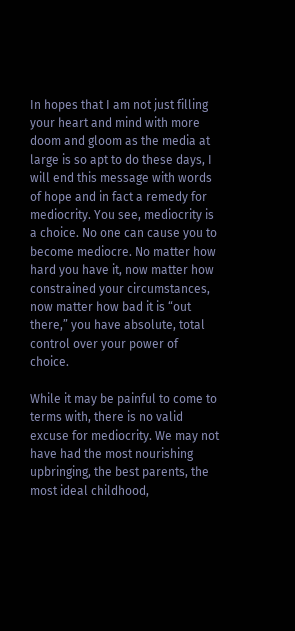In hopes that I am not just filling your heart and mind with more doom and gloom as the media at large is so apt to do these days, I will end this message with words of hope and in fact a remedy for mediocrity. You see, mediocrity is a choice. No one can cause you to become mediocre. No matter how hard you have it, now matter how constrained your circumstances, now matter how bad it is “out there,” you have absolute, total control over your power of choice.

While it may be painful to come to terms with, there is no valid excuse for mediocrity. We may not have had the most nourishing upbringing, the best parents, the most ideal childhood,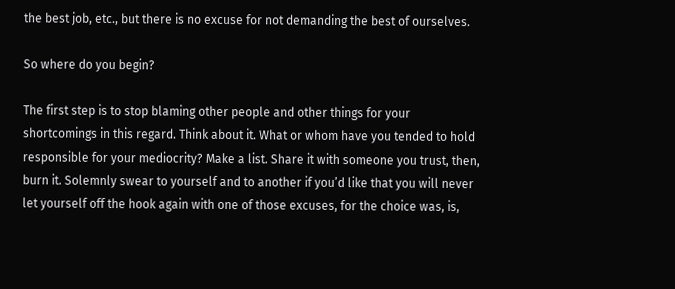the best job, etc., but there is no excuse for not demanding the best of ourselves.

So where do you begin?

The first step is to stop blaming other people and other things for your shortcomings in this regard. Think about it. What or whom have you tended to hold responsible for your mediocrity? Make a list. Share it with someone you trust, then, burn it. Solemnly swear to yourself and to another if you’d like that you will never let yourself off the hook again with one of those excuses, for the choice was, is,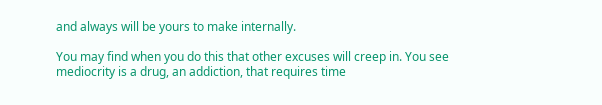and always will be yours to make internally.

You may find when you do this that other excuses will creep in. You see mediocrity is a drug, an addiction, that requires time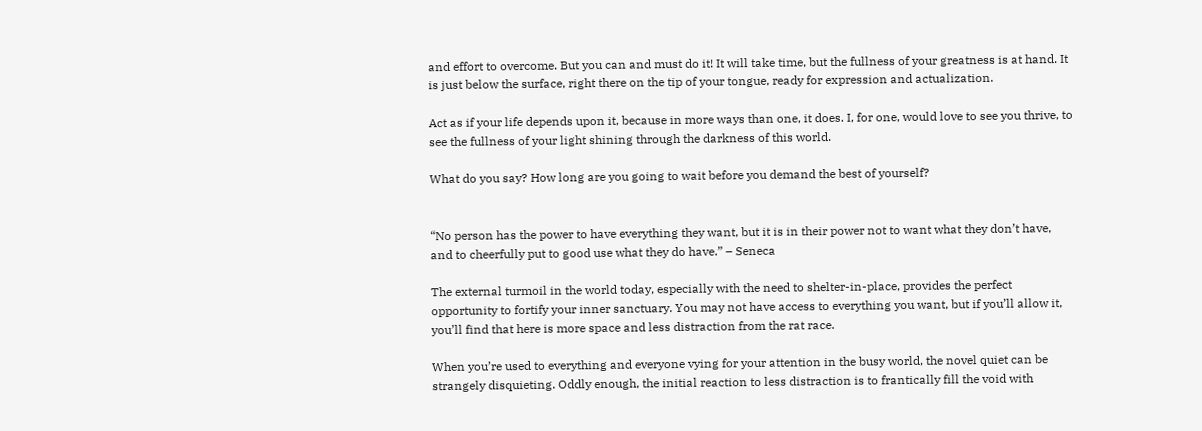and effort to overcome. But you can and must do it! It will take time, but the fullness of your greatness is at hand. It is just below the surface, right there on the tip of your tongue, ready for expression and actualization.

Act as if your life depends upon it, because in more ways than one, it does. I, for one, would love to see you thrive, to see the fullness of your light shining through the darkness of this world.

What do you say? How long are you going to wait before you demand the best of yourself?


“No person has the power to have everything they want, but it is in their power not to want what they don’t have, and to cheerfully put to good use what they do have.” – Seneca

The external turmoil in the world today, especially with the need to shelter-in-place, provides the perfect opportunity to fortify your inner sanctuary. You may not have access to everything you want, but if you’ll allow it, you’ll find that here is more space and less distraction from the rat race.

When you’re used to everything and everyone vying for your attention in the busy world, the novel quiet can be strangely disquieting. Oddly enough, the initial reaction to less distraction is to frantically fill the void with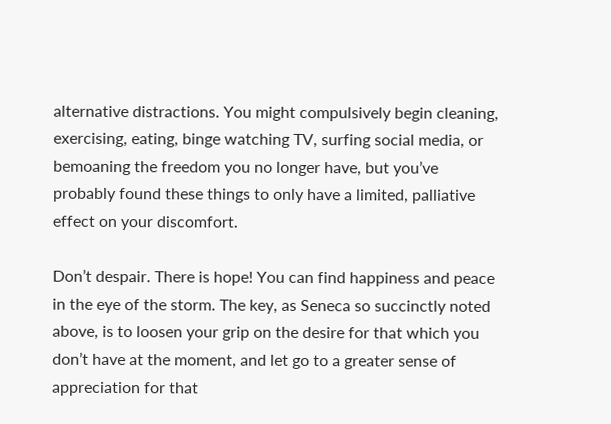alternative distractions. You might compulsively begin cleaning, exercising, eating, binge watching TV, surfing social media, or bemoaning the freedom you no longer have, but you’ve probably found these things to only have a limited, palliative effect on your discomfort.

Don’t despair. There is hope! You can find happiness and peace in the eye of the storm. The key, as Seneca so succinctly noted above, is to loosen your grip on the desire for that which you don’t have at the moment, and let go to a greater sense of appreciation for that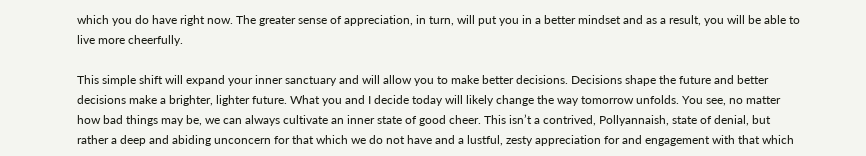which you do have right now. The greater sense of appreciation, in turn, will put you in a better mindset and as a result, you will be able to live more cheerfully.

This simple shift will expand your inner sanctuary and will allow you to make better decisions. Decisions shape the future and better decisions make a brighter, lighter future. What you and I decide today will likely change the way tomorrow unfolds. You see, no matter how bad things may be, we can always cultivate an inner state of good cheer. This isn’t a contrived, Pollyannaish, state of denial, but rather a deep and abiding unconcern for that which we do not have and a lustful, zesty appreciation for and engagement with that which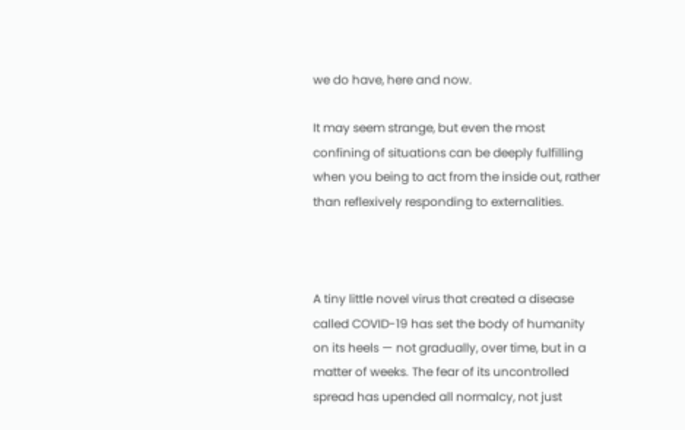we do have, here and now.

It may seem strange, but even the most confining of situations can be deeply fulfilling when you being to act from the inside out, rather than reflexively responding to externalities.



A tiny little novel virus that created a disease called COVID-19 has set the body of humanity on its heels — not gradually, over time, but in a matter of weeks. The fear of its uncontrolled spread has upended all normalcy, not just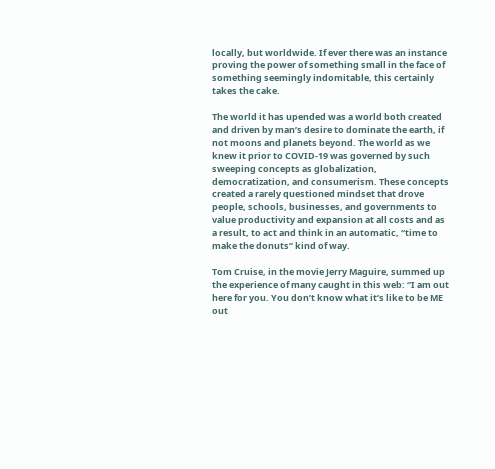locally, but worldwide. If ever there was an instance proving the power of something small in the face of something seemingly indomitable, this certainly takes the cake.

The world it has upended was a world both created and driven by man’s desire to dominate the earth, if not moons and planets beyond. The world as we knew it prior to COVID-19 was governed by such sweeping concepts as globalization, democratization, and consumerism. These concepts created a rarely questioned mindset that drove people, schools, businesses, and governments to value productivity and expansion at all costs and as a result, to act and think in an automatic, “time to make the donuts” kind of way.

Tom Cruise, in the movie Jerry Maguire, summed up the experience of many caught in this web: “I am out here for you. You don’t know what it’s like to be ME out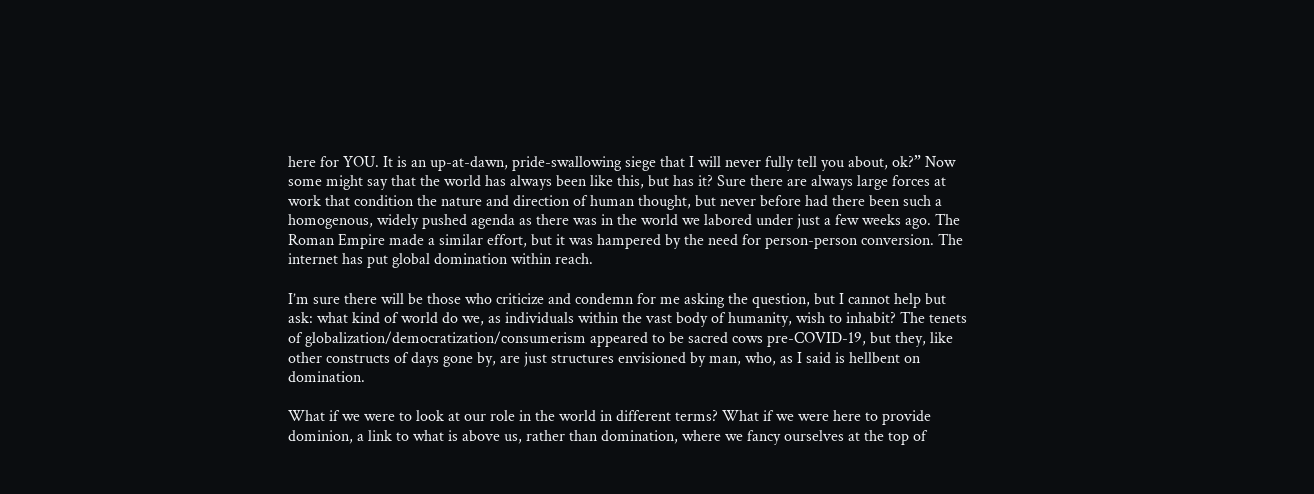here for YOU. It is an up-at-dawn, pride-swallowing siege that I will never fully tell you about, ok?” Now some might say that the world has always been like this, but has it? Sure there are always large forces at work that condition the nature and direction of human thought, but never before had there been such a homogenous, widely pushed agenda as there was in the world we labored under just a few weeks ago. The Roman Empire made a similar effort, but it was hampered by the need for person-person conversion. The internet has put global domination within reach.

I’m sure there will be those who criticize and condemn for me asking the question, but I cannot help but ask: what kind of world do we, as individuals within the vast body of humanity, wish to inhabit? The tenets of globalization/democratization/consumerism appeared to be sacred cows pre-COVID-19, but they, like other constructs of days gone by, are just structures envisioned by man, who, as I said is hellbent on domination.

What if we were to look at our role in the world in different terms? What if we were here to provide dominion, a link to what is above us, rather than domination, where we fancy ourselves at the top of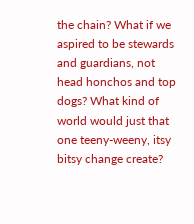the chain? What if we aspired to be stewards and guardians, not head honchos and top dogs? What kind of world would just that one teeny-weeny, itsy bitsy change create?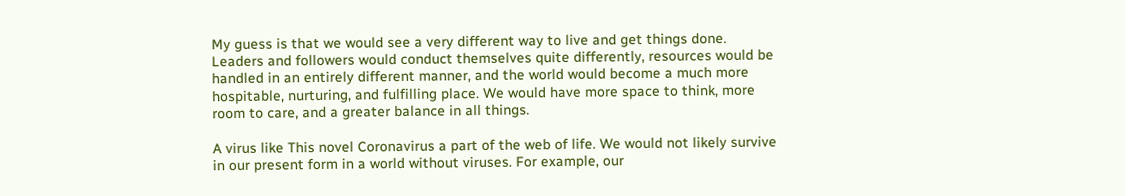My guess is that we would see a very different way to live and get things done. Leaders and followers would conduct themselves quite differently, resources would be handled in an entirely different manner, and the world would become a much more hospitable, nurturing, and fulfilling place. We would have more space to think, more room to care, and a greater balance in all things.

A virus like This novel Coronavirus a part of the web of life. We would not likely survive in our present form in a world without viruses. For example, our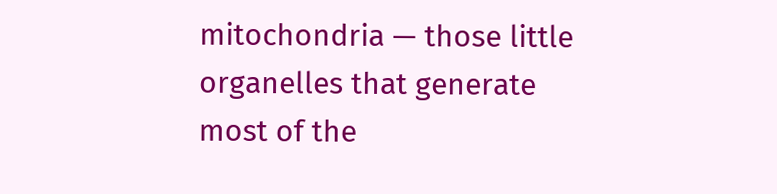mitochondria — those little organelles that generate most of the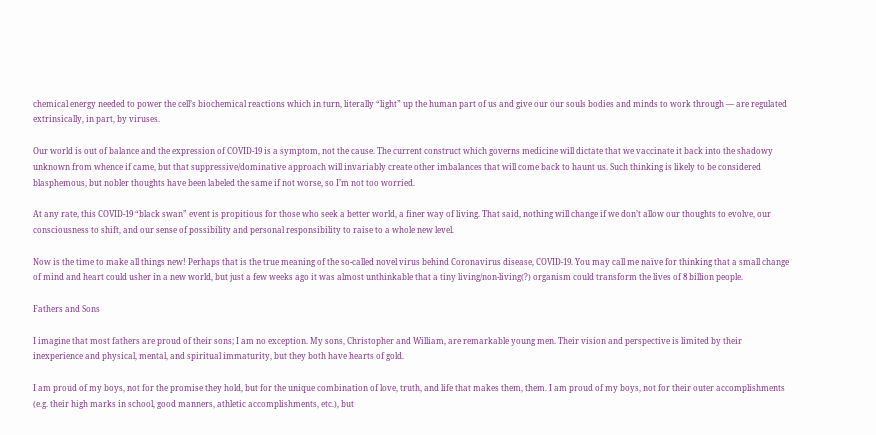chemical energy needed to power the cell’s biochemical reactions which in turn, literally “light” up the human part of us and give our our souls bodies and minds to work through — are regulated extrinsically, in part, by viruses.

Our world is out of balance and the expression of COVID-19 is a symptom, not the cause. The current construct which governs medicine will dictate that we vaccinate it back into the shadowy unknown from whence if came, but that suppressive/dominative approach will invariably create other imbalances that will come back to haunt us. Such thinking is likely to be considered blasphemous, but nobler thoughts have been labeled the same if not worse, so I’m not too worried.

At any rate, this COVID-19 “black swan” event is propitious for those who seek a better world, a finer way of living. That said, nothing will change if we don’t allow our thoughts to evolve, our consciousness to shift, and our sense of possibility and personal responsibility to raise to a whole new level.

Now is the time to make all things new! Perhaps that is the true meaning of the so-called novel virus behind Coronavirus disease, COVID-19. You may call me naïve for thinking that a small change of mind and heart could usher in a new world, but just a few weeks ago it was almost unthinkable that a tiny living/non-living(?) organism could transform the lives of 8 billion people.

Fathers and Sons

I imagine that most fathers are proud of their sons; I am no exception. My sons, Christopher and William, are remarkable young men. Their vision and perspective is limited by their inexperience and physical, mental, and spiritual immaturity, but they both have hearts of gold.

I am proud of my boys, not for the promise they hold, but for the unique combination of love, truth, and life that makes them, them. I am proud of my boys, not for their outer accomplishments (e.g. their high marks in school, good manners, athletic accomplishments, etc.), but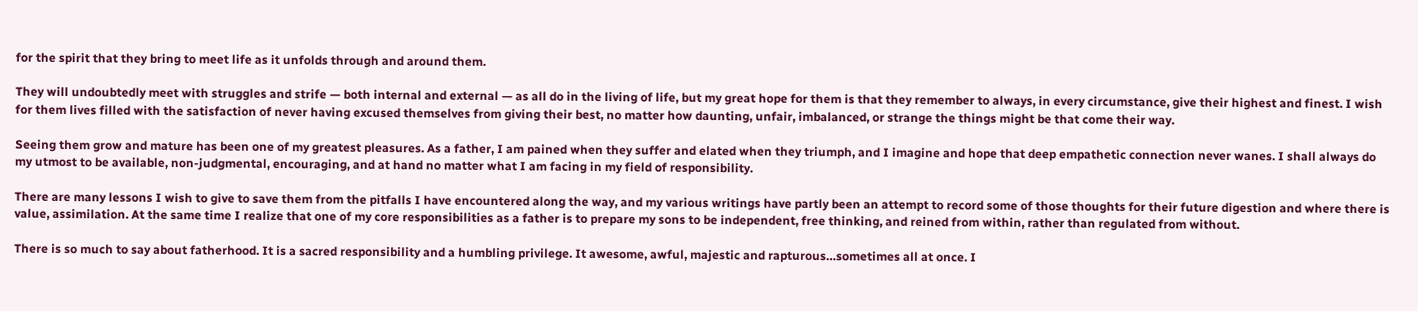for the spirit that they bring to meet life as it unfolds through and around them.

They will undoubtedly meet with struggles and strife — both internal and external — as all do in the living of life, but my great hope for them is that they remember to always, in every circumstance, give their highest and finest. I wish for them lives filled with the satisfaction of never having excused themselves from giving their best, no matter how daunting, unfair, imbalanced, or strange the things might be that come their way.

Seeing them grow and mature has been one of my greatest pleasures. As a father, I am pained when they suffer and elated when they triumph, and I imagine and hope that deep empathetic connection never wanes. I shall always do my utmost to be available, non-judgmental, encouraging, and at hand no matter what I am facing in my field of responsibility.

There are many lessons I wish to give to save them from the pitfalls I have encountered along the way, and my various writings have partly been an attempt to record some of those thoughts for their future digestion and where there is value, assimilation. At the same time I realize that one of my core responsibilities as a father is to prepare my sons to be independent, free thinking, and reined from within, rather than regulated from without.

There is so much to say about fatherhood. It is a sacred responsibility and a humbling privilege. It awesome, awful, majestic and rapturous…sometimes all at once. I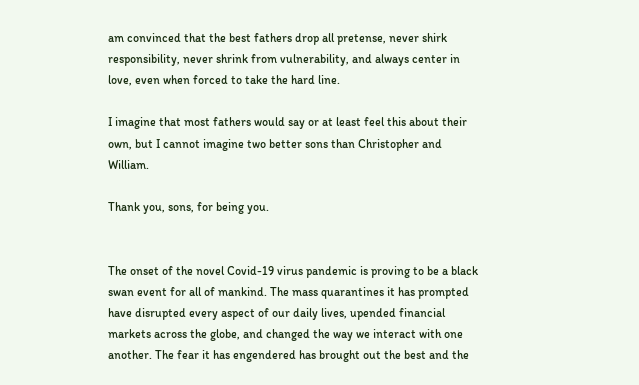am convinced that the best fathers drop all pretense, never shirk responsibility, never shrink from vulnerability, and always center in love, even when forced to take the hard line.

I imagine that most fathers would say or at least feel this about their own, but I cannot imagine two better sons than Christopher and William.

Thank you, sons, for being you.


The onset of the novel Covid-19 virus pandemic is proving to be a black swan event for all of mankind. The mass quarantines it has prompted have disrupted every aspect of our daily lives, upended financial markets across the globe, and changed the way we interact with one another. The fear it has engendered has brought out the best and the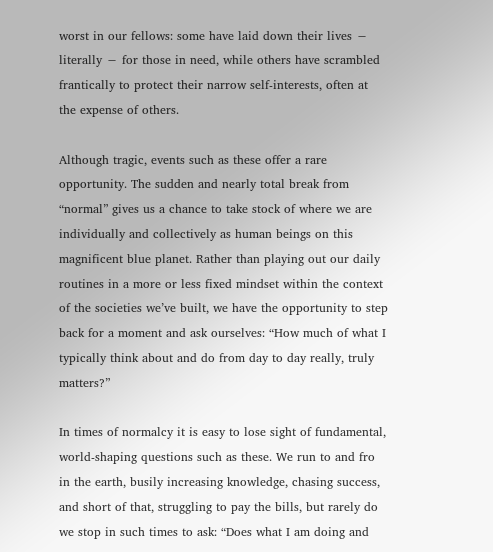worst in our fellows: some have laid down their lives − literally − for those in need, while others have scrambled frantically to protect their narrow self-interests, often at the expense of others.

Although tragic, events such as these offer a rare opportunity. The sudden and nearly total break from “normal” gives us a chance to take stock of where we are individually and collectively as human beings on this magnificent blue planet. Rather than playing out our daily routines in a more or less fixed mindset within the context of the societies we’ve built, we have the opportunity to step back for a moment and ask ourselves: “How much of what I typically think about and do from day to day really, truly matters?”

In times of normalcy it is easy to lose sight of fundamental, world-shaping questions such as these. We run to and fro in the earth, busily increasing knowledge, chasing success, and short of that, struggling to pay the bills, but rarely do we stop in such times to ask: “Does what I am doing and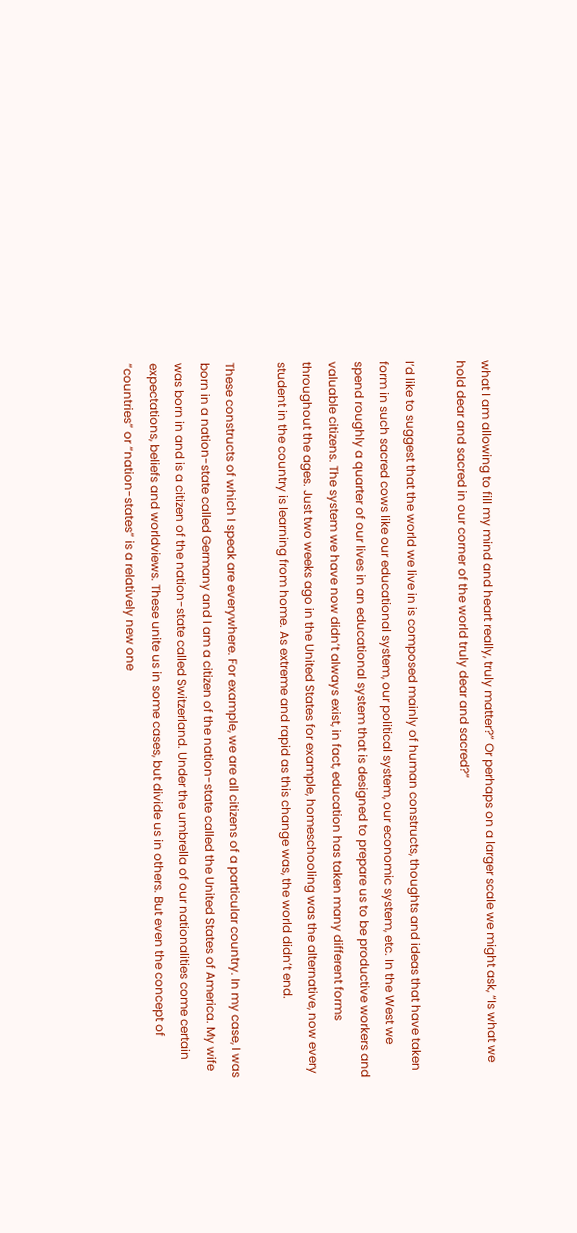what I am allowing to fill my mind and heart really, truly matter?” Or perhaps on a larger scale we might ask, “Is what we hold dear and sacred in our corner of the world truly dear and sacred?”

I’d like to suggest that the world we live in is composed mainly of human constructs, thoughts and ideas that have taken form in such sacred cows like our educational system, our political system, our economic system, etc. In the West we spend roughly a quarter of our lives in an educational system that is designed to prepare us to be productive workers and valuable citizens. The system we have now didn’t always exist, in fact, education has taken many different forms throughout the ages. Just two weeks ago in the United States for example, homeschooling was the alternative, now every student in the country is learning from home. As extreme and rapid as this change was, the world didn’t end.

These constructs of which I speak are everywhere. For example, we are all citizens of a particular country. In my case, I was born in a nation-state called Germany and I am a citizen of the nation-state called the United States of America. My wife was born in and is a citizen of the nation-state called Switzerland. Under the umbrella of our nationalities come certain expectations, beliefs and worldviews. These unite us in some cases, but divide us in others. But even the concept of “countries” or “nation-states” is a relatively new one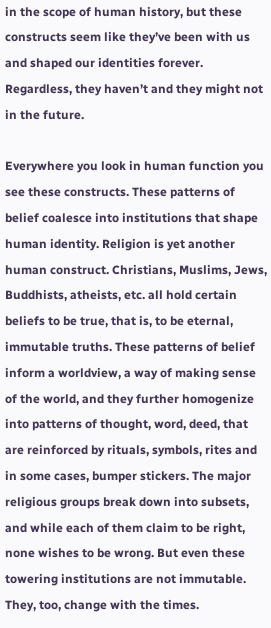in the scope of human history, but these constructs seem like they’ve been with us and shaped our identities forever. Regardless, they haven’t and they might not in the future.

Everywhere you look in human function you see these constructs. These patterns of belief coalesce into institutions that shape human identity. Religion is yet another human construct. Christians, Muslims, Jews, Buddhists, atheists, etc. all hold certain beliefs to be true, that is, to be eternal, immutable truths. These patterns of belief inform a worldview, a way of making sense of the world, and they further homogenize into patterns of thought, word, deed, that are reinforced by rituals, symbols, rites and in some cases, bumper stickers. The major religious groups break down into subsets, and while each of them claim to be right, none wishes to be wrong. But even these towering institutions are not immutable. They, too, change with the times.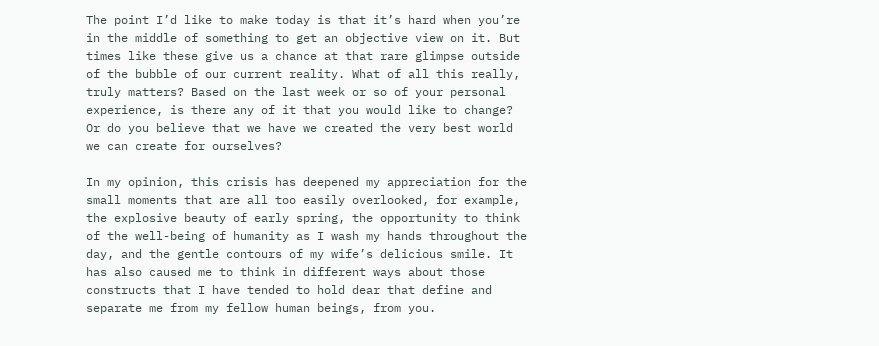The point I’d like to make today is that it’s hard when you’re in the middle of something to get an objective view on it. But times like these give us a chance at that rare glimpse outside of the bubble of our current reality. What of all this really, truly matters? Based on the last week or so of your personal experience, is there any of it that you would like to change? Or do you believe that we have we created the very best world we can create for ourselves?

In my opinion, this crisis has deepened my appreciation for the small moments that are all too easily overlooked, for example, the explosive beauty of early spring, the opportunity to think of the well-being of humanity as I wash my hands throughout the day, and the gentle contours of my wife’s delicious smile. It has also caused me to think in different ways about those constructs that I have tended to hold dear that define and separate me from my fellow human beings, from you.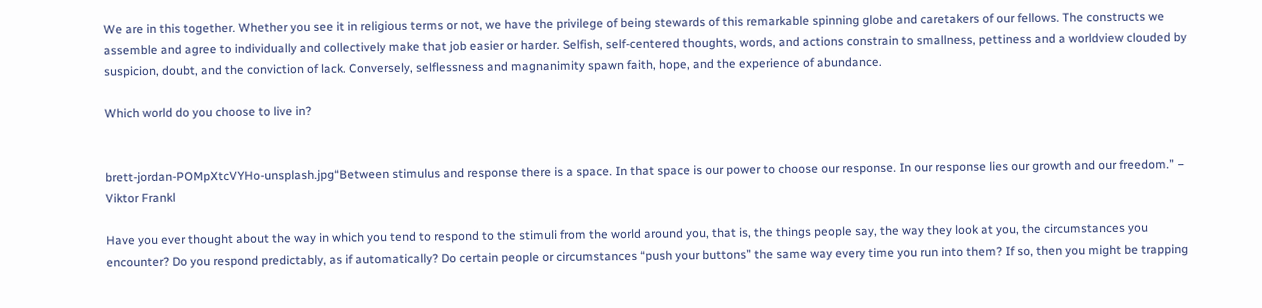We are in this together. Whether you see it in religious terms or not, we have the privilege of being stewards of this remarkable spinning globe and caretakers of our fellows. The constructs we assemble and agree to individually and collectively make that job easier or harder. Selfish, self-centered thoughts, words, and actions constrain to smallness, pettiness and a worldview clouded by suspicion, doubt, and the conviction of lack. Conversely, selflessness and magnanimity spawn faith, hope, and the experience of abundance.

Which world do you choose to live in?


brett-jordan-POMpXtcVYHo-unsplash.jpg“Between stimulus and response there is a space. In that space is our power to choose our response. In our response lies our growth and our freedom.” − Viktor Frankl

Have you ever thought about the way in which you tend to respond to the stimuli from the world around you, that is, the things people say, the way they look at you, the circumstances you encounter? Do you respond predictably, as if automatically? Do certain people or circumstances “push your buttons” the same way every time you run into them? If so, then you might be trapping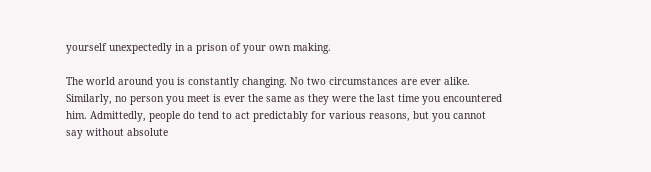yourself unexpectedly in a prison of your own making.

The world around you is constantly changing. No two circumstances are ever alike. Similarly, no person you meet is ever the same as they were the last time you encountered him. Admittedly, people do tend to act predictably for various reasons, but you cannot say without absolute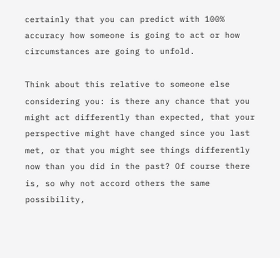certainly that you can predict with 100% accuracy how someone is going to act or how circumstances are going to unfold.

Think about this relative to someone else considering you: is there any chance that you might act differently than expected, that your perspective might have changed since you last met, or that you might see things differently now than you did in the past? Of course there is, so why not accord others the same possibility,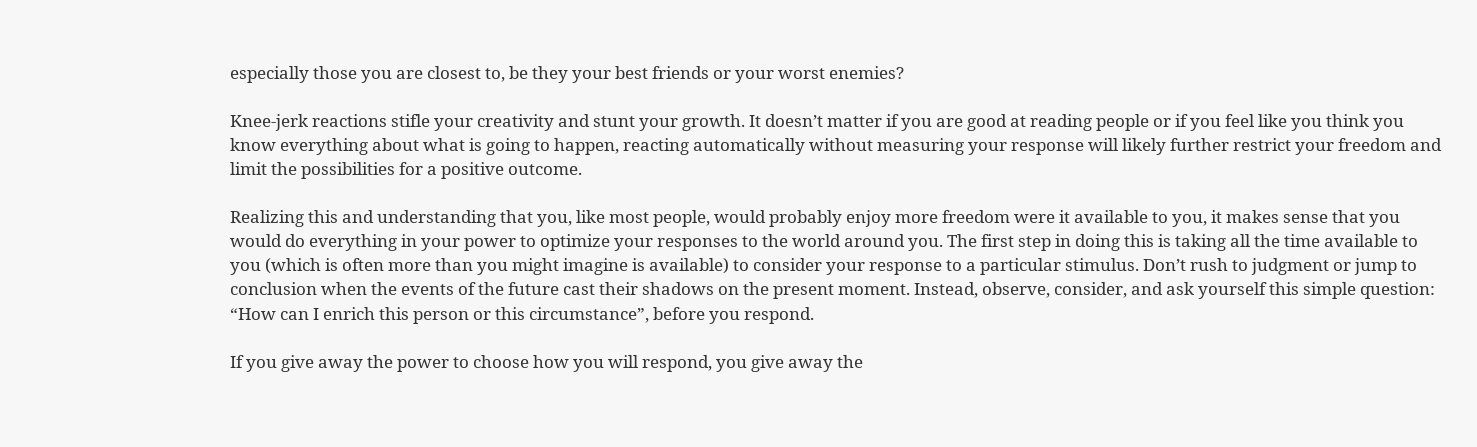especially those you are closest to, be they your best friends or your worst enemies?

Knee-jerk reactions stifle your creativity and stunt your growth. It doesn’t matter if you are good at reading people or if you feel like you think you know everything about what is going to happen, reacting automatically without measuring your response will likely further restrict your freedom and limit the possibilities for a positive outcome.

Realizing this and understanding that you, like most people, would probably enjoy more freedom were it available to you, it makes sense that you would do everything in your power to optimize your responses to the world around you. The first step in doing this is taking all the time available to you (which is often more than you might imagine is available) to consider your response to a particular stimulus. Don’t rush to judgment or jump to conclusion when the events of the future cast their shadows on the present moment. Instead, observe, consider, and ask yourself this simple question: “How can I enrich this person or this circumstance”, before you respond.

If you give away the power to choose how you will respond, you give away the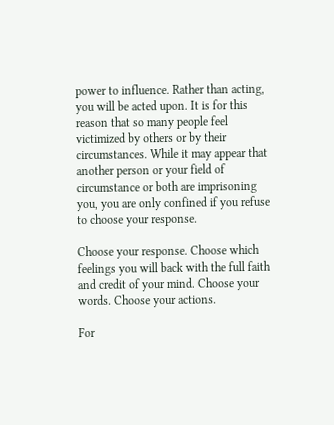power to influence. Rather than acting, you will be acted upon. It is for this reason that so many people feel victimized by others or by their circumstances. While it may appear that another person or your field of circumstance or both are imprisoning you, you are only confined if you refuse to choose your response.

Choose your response. Choose which feelings you will back with the full faith and credit of your mind. Choose your words. Choose your actions.

For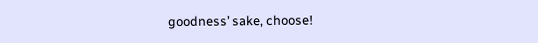goodness’ sake, choose!